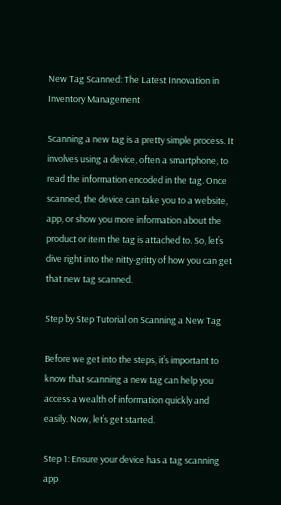New Tag Scanned: The Latest Innovation in Inventory Management

Scanning a new tag is a pretty simple process. It involves using a device, often a smartphone, to read the information encoded in the tag. Once scanned, the device can take you to a website, app, or show you more information about the product or item the tag is attached to. So, let’s dive right into the nitty-gritty of how you can get that new tag scanned.

Step by Step Tutorial on Scanning a New Tag

Before we get into the steps, it’s important to know that scanning a new tag can help you access a wealth of information quickly and easily. Now, let’s get started.

Step 1: Ensure your device has a tag scanning app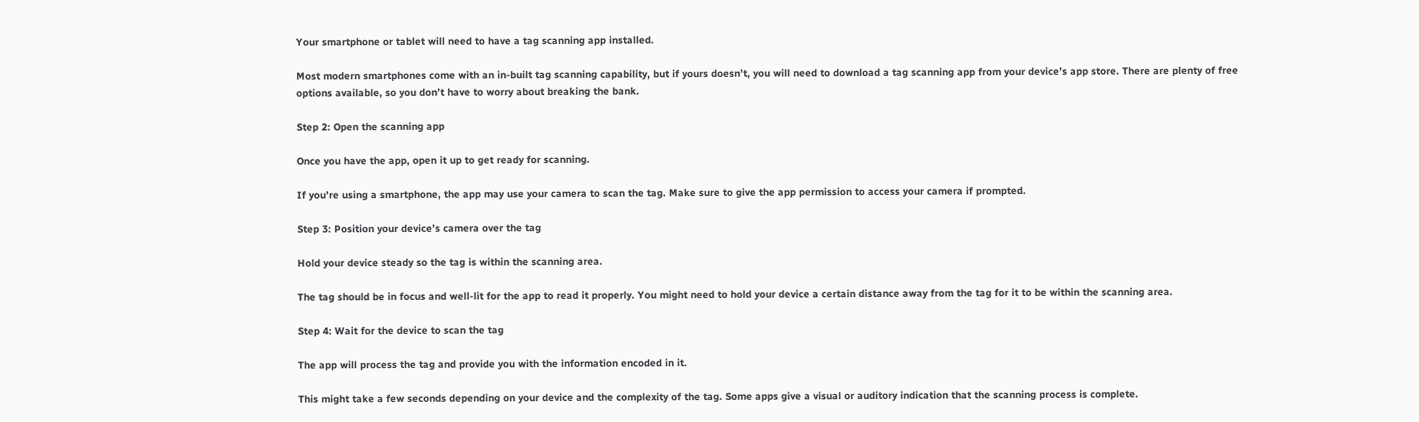Your smartphone or tablet will need to have a tag scanning app installed.

Most modern smartphones come with an in-built tag scanning capability, but if yours doesn’t, you will need to download a tag scanning app from your device’s app store. There are plenty of free options available, so you don’t have to worry about breaking the bank.

Step 2: Open the scanning app

Once you have the app, open it up to get ready for scanning.

If you’re using a smartphone, the app may use your camera to scan the tag. Make sure to give the app permission to access your camera if prompted.

Step 3: Position your device’s camera over the tag

Hold your device steady so the tag is within the scanning area.

The tag should be in focus and well-lit for the app to read it properly. You might need to hold your device a certain distance away from the tag for it to be within the scanning area.

Step 4: Wait for the device to scan the tag

The app will process the tag and provide you with the information encoded in it.

This might take a few seconds depending on your device and the complexity of the tag. Some apps give a visual or auditory indication that the scanning process is complete.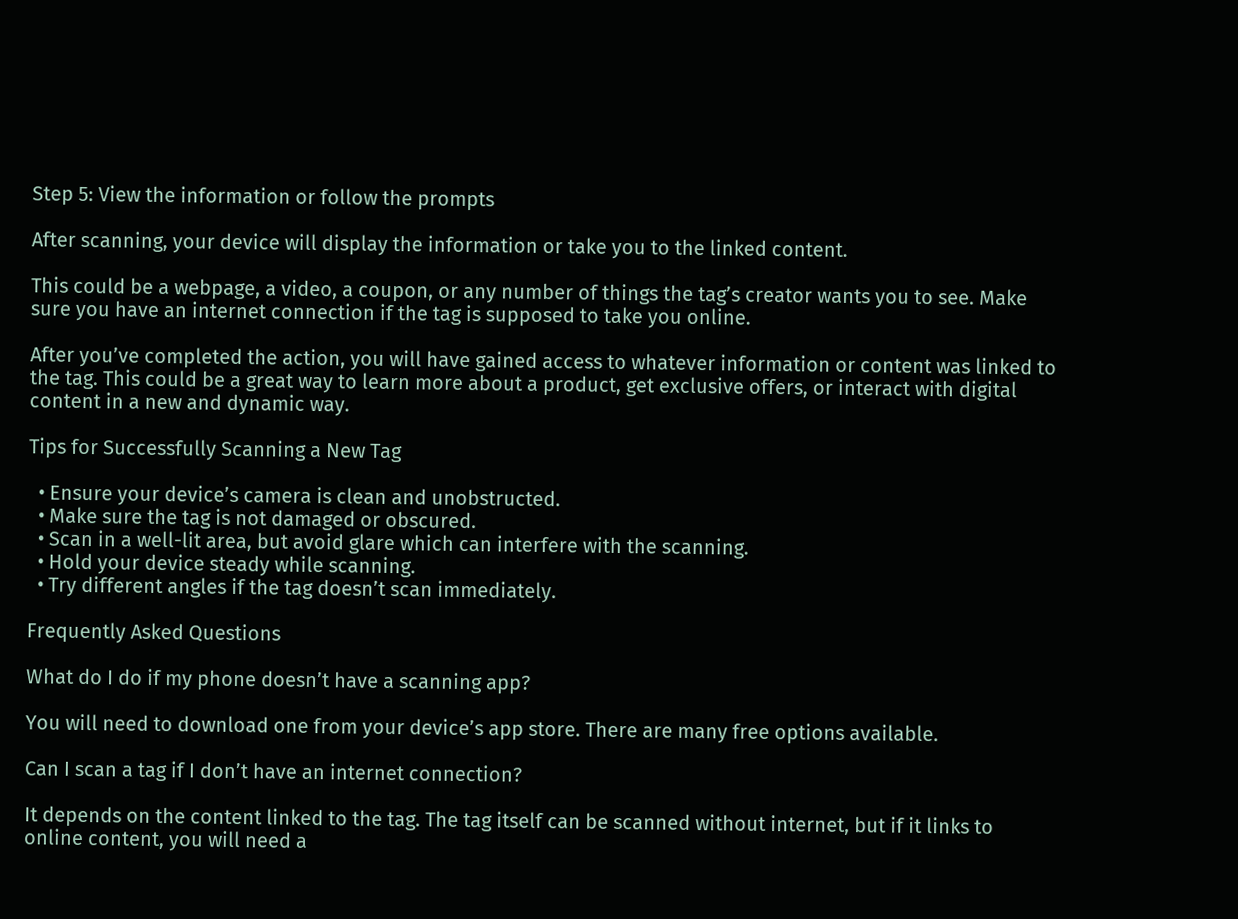Step 5: View the information or follow the prompts

After scanning, your device will display the information or take you to the linked content.

This could be a webpage, a video, a coupon, or any number of things the tag’s creator wants you to see. Make sure you have an internet connection if the tag is supposed to take you online.

After you’ve completed the action, you will have gained access to whatever information or content was linked to the tag. This could be a great way to learn more about a product, get exclusive offers, or interact with digital content in a new and dynamic way.

Tips for Successfully Scanning a New Tag

  • Ensure your device’s camera is clean and unobstructed.
  • Make sure the tag is not damaged or obscured.
  • Scan in a well-lit area, but avoid glare which can interfere with the scanning.
  • Hold your device steady while scanning.
  • Try different angles if the tag doesn’t scan immediately.

Frequently Asked Questions

What do I do if my phone doesn’t have a scanning app?

You will need to download one from your device’s app store. There are many free options available.

Can I scan a tag if I don’t have an internet connection?

It depends on the content linked to the tag. The tag itself can be scanned without internet, but if it links to online content, you will need a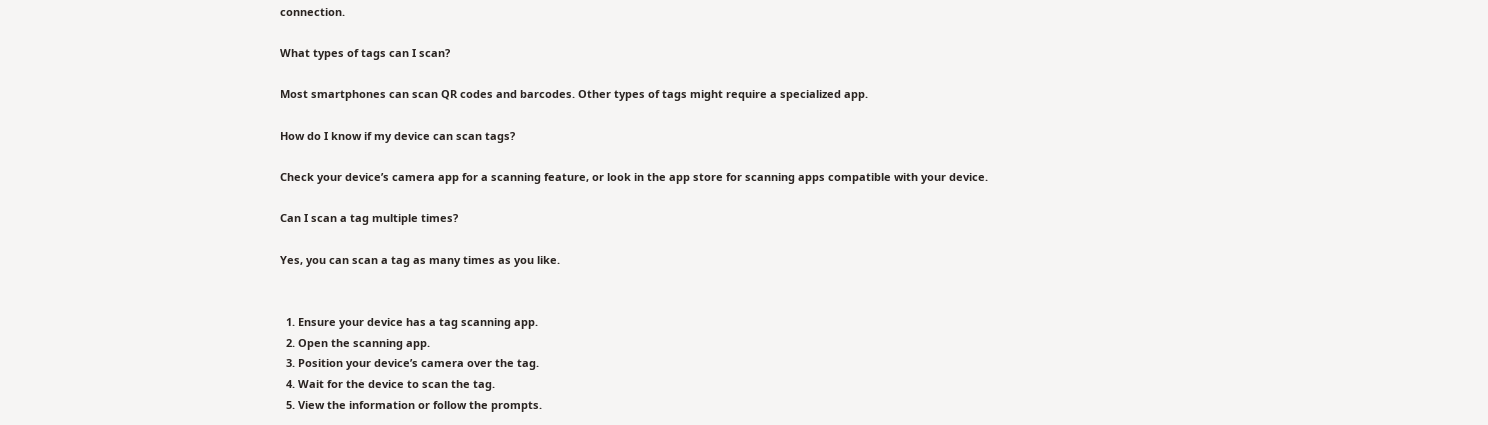connection.

What types of tags can I scan?

Most smartphones can scan QR codes and barcodes. Other types of tags might require a specialized app.

How do I know if my device can scan tags?

Check your device’s camera app for a scanning feature, or look in the app store for scanning apps compatible with your device.

Can I scan a tag multiple times?

Yes, you can scan a tag as many times as you like.


  1. Ensure your device has a tag scanning app.
  2. Open the scanning app.
  3. Position your device’s camera over the tag.
  4. Wait for the device to scan the tag.
  5. View the information or follow the prompts.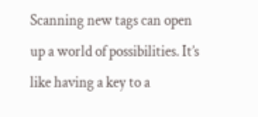Scanning new tags can open up a world of possibilities. It’s like having a key to a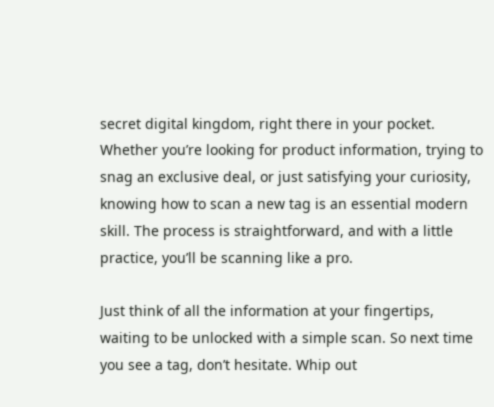secret digital kingdom, right there in your pocket. Whether you’re looking for product information, trying to snag an exclusive deal, or just satisfying your curiosity, knowing how to scan a new tag is an essential modern skill. The process is straightforward, and with a little practice, you’ll be scanning like a pro.

Just think of all the information at your fingertips, waiting to be unlocked with a simple scan. So next time you see a tag, don’t hesitate. Whip out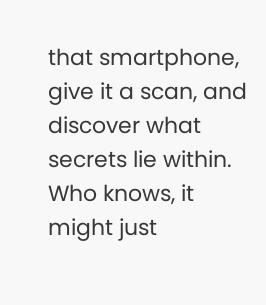that smartphone, give it a scan, and discover what secrets lie within. Who knows, it might just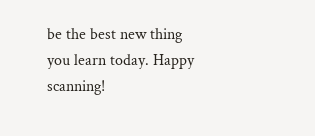be the best new thing you learn today. Happy scanning!